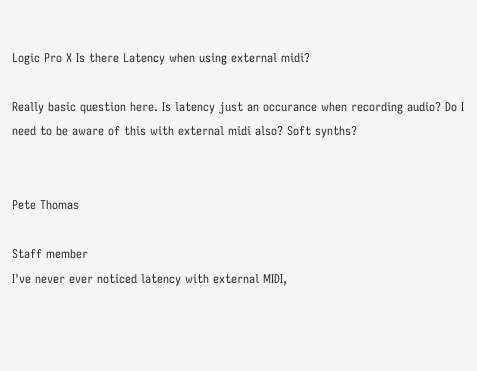Logic Pro X Is there Latency when using external midi?

Really basic question here. Is latency just an occurance when recording audio? Do I need to be aware of this with external midi also? Soft synths?


Pete Thomas

Staff member
I've never ever noticed latency with external MIDI,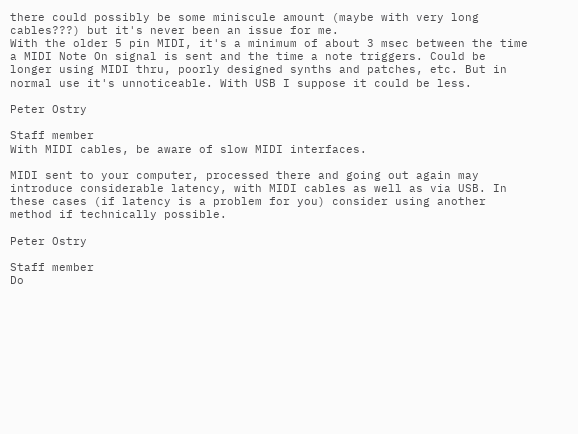there could possibly be some miniscule amount (maybe with very long cables???) but it's never been an issue for me.
With the older 5 pin MIDI, it's a minimum of about 3 msec between the time a MIDI Note On signal is sent and the time a note triggers. Could be longer using MIDI thru, poorly designed synths and patches, etc. But in normal use it's unnoticeable. With USB I suppose it could be less.

Peter Ostry

Staff member
With MIDI cables, be aware of slow MIDI interfaces.

MIDI sent to your computer, processed there and going out again may introduce considerable latency, with MIDI cables as well as via USB. In these cases (if latency is a problem for you) consider using another method if technically possible.

Peter Ostry

Staff member
Do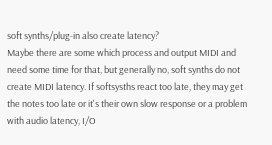soft synths/plug-in also create latency?
Maybe there are some which process and output MIDI and need some time for that, but generally no, soft synths do not create MIDI latency. If softsysths react too late, they may get the notes too late or it's their own slow response or a problem with audio latency, I/O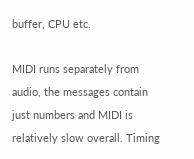buffer, CPU etc.

MIDI runs separately from audio, the messages contain just numbers and MIDI is relatively slow overall. Timing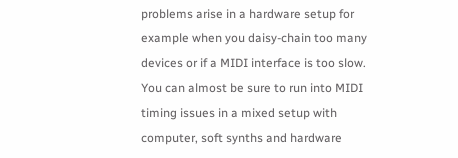problems arise in a hardware setup for example when you daisy-chain too many devices or if a MIDI interface is too slow. You can almost be sure to run into MIDI timing issues in a mixed setup with computer, soft synths and hardware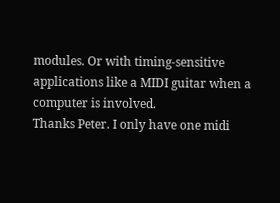modules. Or with timing-sensitive applications like a MIDI guitar when a computer is involved.
Thanks Peter. I only have one midi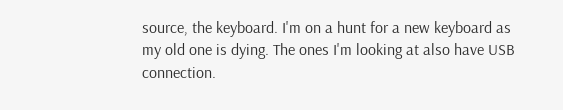source, the keyboard. I'm on a hunt for a new keyboard as my old one is dying. The ones I'm looking at also have USB connection.